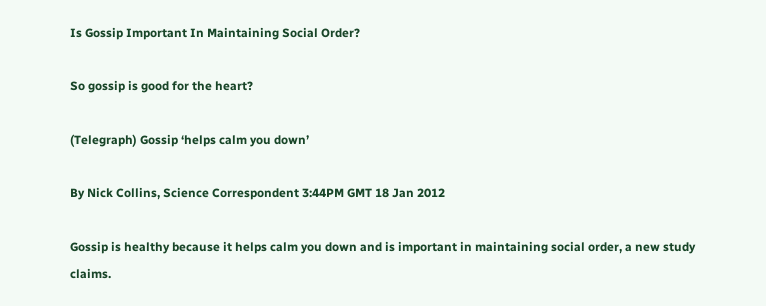Is Gossip Important In Maintaining Social Order?

So gossip is good for the heart?

(Telegraph) Gossip ‘helps calm you down’

By Nick Collins, Science Correspondent 3:44PM GMT 18 Jan 2012

Gossip is healthy because it helps calm you down and is important in maintaining social order, a new study claims.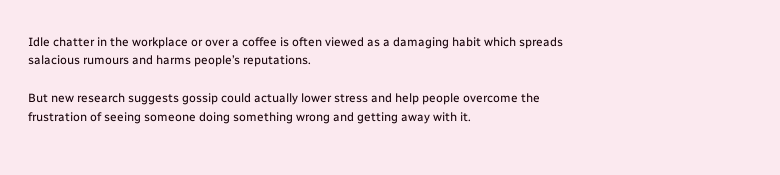Idle chatter in the workplace or over a coffee is often viewed as a damaging habit which spreads salacious rumours and harms people’s reputations.

But new research suggests gossip could actually lower stress and help people overcome the frustration of seeing someone doing something wrong and getting away with it.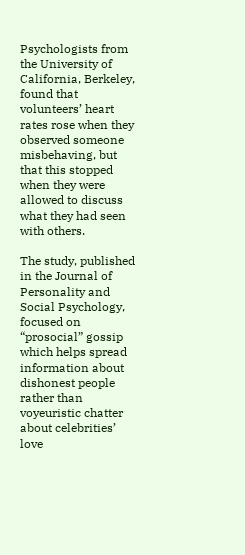Psychologists from the University of California, Berkeley, found that volunteers’ heart rates rose when they observed someone misbehaving, but that this stopped when they were allowed to discuss what they had seen with others.

The study, published in the Journal of Personality and Social Psychology, focused on “prosocial” gossip which helps spread information about dishonest people rather than voyeuristic chatter about celebrities’ love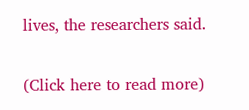lives, the researchers said.

(Click here to read more)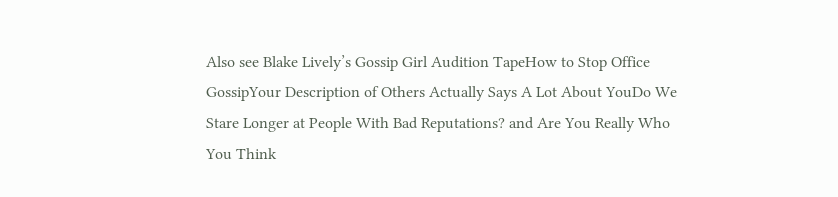Also see Blake Lively’s Gossip Girl Audition TapeHow to Stop Office GossipYour Description of Others Actually Says A Lot About YouDo We Stare Longer at People With Bad Reputations? and Are You Really Who You Think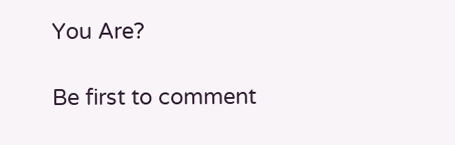You Are?

Be first to comment